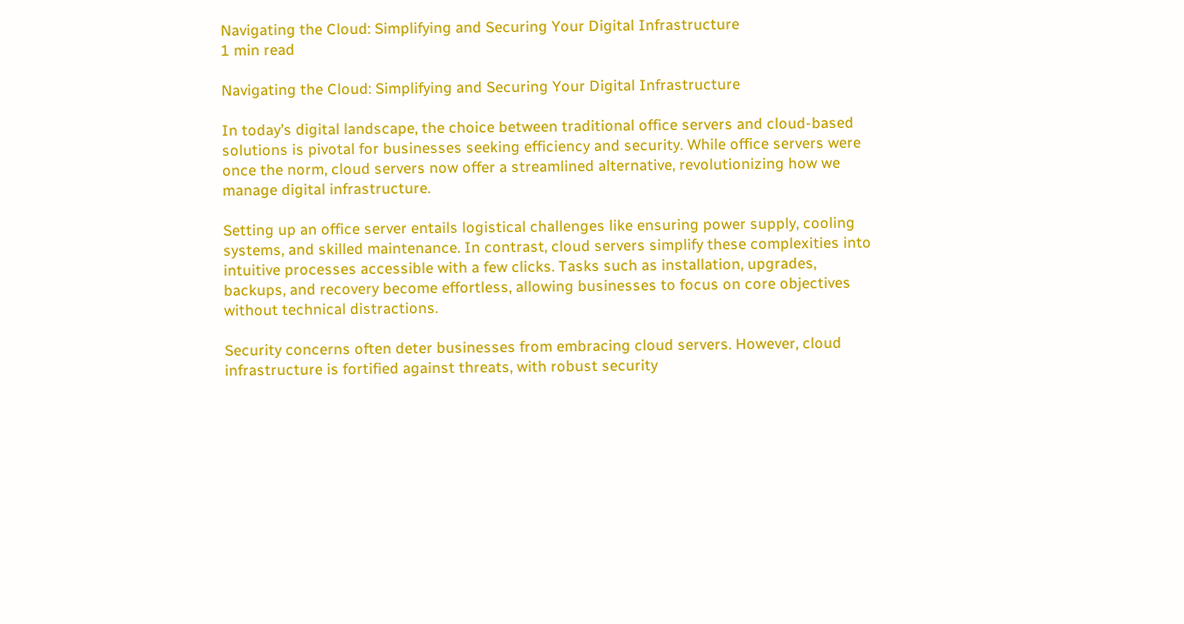Navigating the Cloud: Simplifying and Securing Your Digital Infrastructure
1 min read

Navigating the Cloud: Simplifying and Securing Your Digital Infrastructure

In today’s digital landscape, the choice between traditional office servers and cloud-based solutions is pivotal for businesses seeking efficiency and security. While office servers were once the norm, cloud servers now offer a streamlined alternative, revolutionizing how we manage digital infrastructure.

Setting up an office server entails logistical challenges like ensuring power supply, cooling systems, and skilled maintenance. In contrast, cloud servers simplify these complexities into intuitive processes accessible with a few clicks. Tasks such as installation, upgrades, backups, and recovery become effortless, allowing businesses to focus on core objectives without technical distractions.

Security concerns often deter businesses from embracing cloud servers. However, cloud infrastructure is fortified against threats, with robust security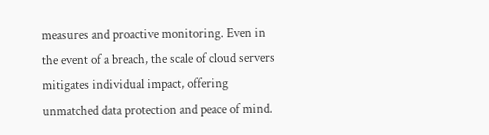measures and proactive monitoring. Even in the event of a breach, the scale of cloud servers mitigates individual impact, offering unmatched data protection and peace of mind.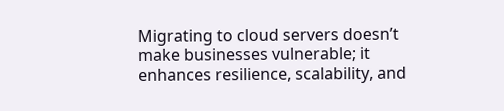Migrating to cloud servers doesn’t make businesses vulnerable; it enhances resilience, scalability, and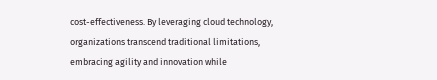cost-effectiveness. By leveraging cloud technology, organizations transcend traditional limitations, embracing agility and innovation while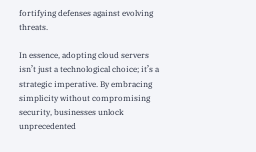fortifying defenses against evolving threats.

In essence, adopting cloud servers isn’t just a technological choice; it’s a strategic imperative. By embracing simplicity without compromising security, businesses unlock unprecedented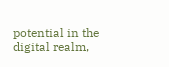potential in the digital realm,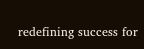redefining success for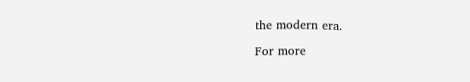the modern era.

For more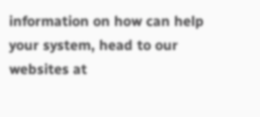information on how can help your system, head to our websites at